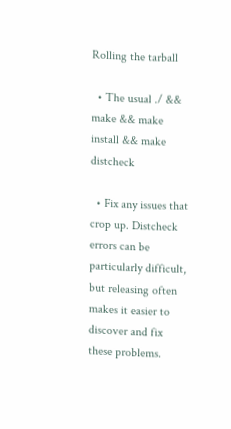Rolling the tarball

  • The usual ./ && make && make install && make distcheck

  • Fix any issues that crop up. Distcheck errors can be particularly difficult, but releasing often makes it easier to discover and fix these problems.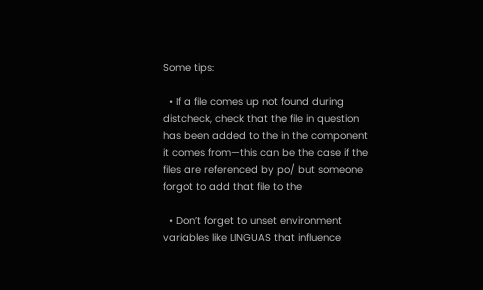Some tips:

  • If a file comes up not found during distcheck, check that the file in question has been added to the in the component it comes from—this can be the case if the files are referenced by po/ but someone forgot to add that file to the

  • Don’t forget to unset environment variables like LINGUAS that influence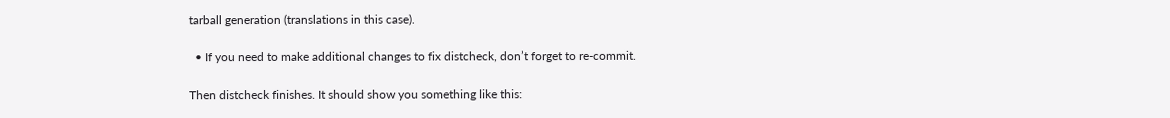tarball generation (translations in this case).

  • If you need to make additional changes to fix distcheck, don’t forget to re-commit.

Then distcheck finishes. It should show you something like this: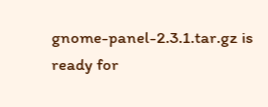gnome-panel-2.3.1.tar.gz is ready for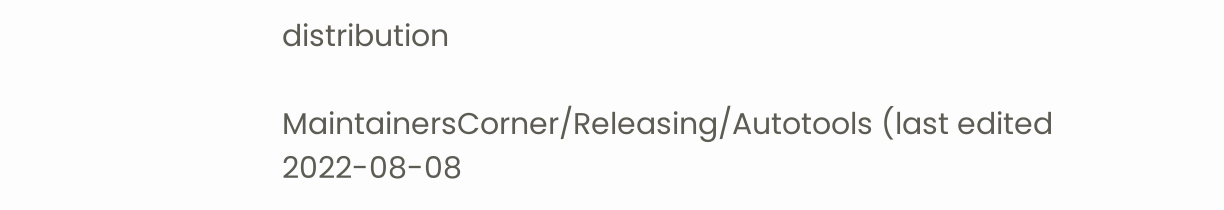distribution

MaintainersCorner/Releasing/Autotools (last edited 2022-08-08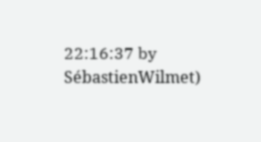22:16:37 by SébastienWilmet)